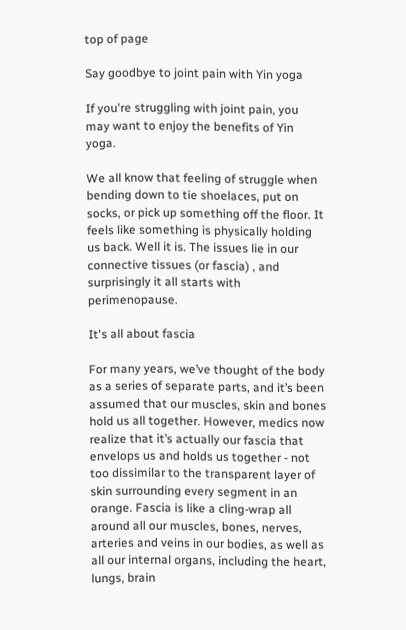top of page

Say goodbye to joint pain with Yin yoga

If you're struggling with joint pain, you may want to enjoy the benefits of Yin yoga.

We all know that feeling of struggle when bending down to tie shoelaces, put on socks, or pick up something off the floor. It feels like something is physically holding us back. Well it is. The issues lie in our connective tissues (or fascia) , and surprisingly it all starts with perimenopause.

It's all about fascia

For many years, we’ve thought of the body as a series of separate parts, and it’s been assumed that our muscles, skin and bones hold us all together. However, medics now realize that it’s actually our fascia that envelops us and holds us together - not too dissimilar to the transparent layer of skin surrounding every segment in an orange. Fascia is like a cling-wrap all around all our muscles, bones, nerves, arteries and veins in our bodies, as well as all our internal organs, including the heart, lungs, brain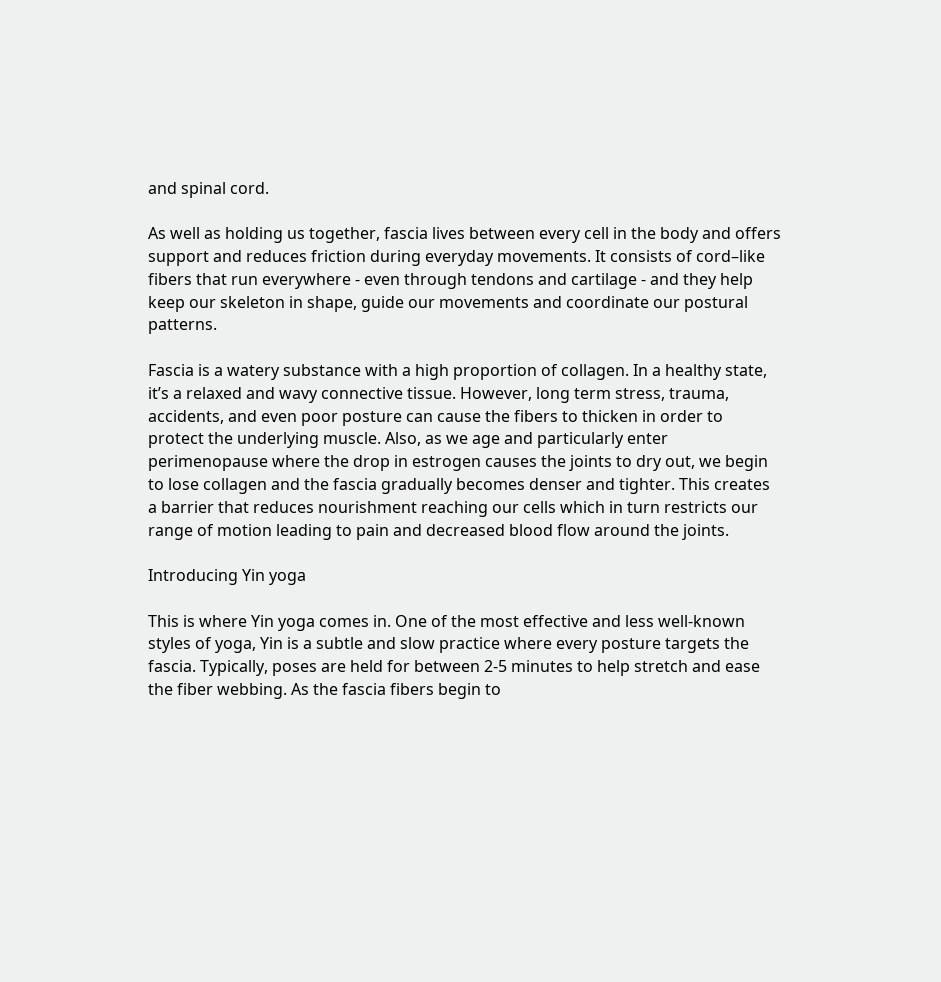and spinal cord.

As well as holding us together, fascia lives between every cell in the body and offers support and reduces friction during everyday movements. It consists of cord–like fibers that run everywhere - even through tendons and cartilage - and they help keep our skeleton in shape, guide our movements and coordinate our postural patterns.

Fascia is a watery substance with a high proportion of collagen. In a healthy state, it’s a relaxed and wavy connective tissue. However, long term stress, trauma, accidents, and even poor posture can cause the fibers to thicken in order to protect the underlying muscle. Also, as we age and particularly enter perimenopause where the drop in estrogen causes the joints to dry out, we begin to lose collagen and the fascia gradually becomes denser and tighter. This creates a barrier that reduces nourishment reaching our cells which in turn restricts our range of motion leading to pain and decreased blood flow around the joints.

Introducing Yin yoga

This is where Yin yoga comes in. One of the most effective and less well-known styles of yoga, Yin is a subtle and slow practice where every posture targets the fascia. Typically, poses are held for between 2-5 minutes to help stretch and ease the fiber webbing. As the fascia fibers begin to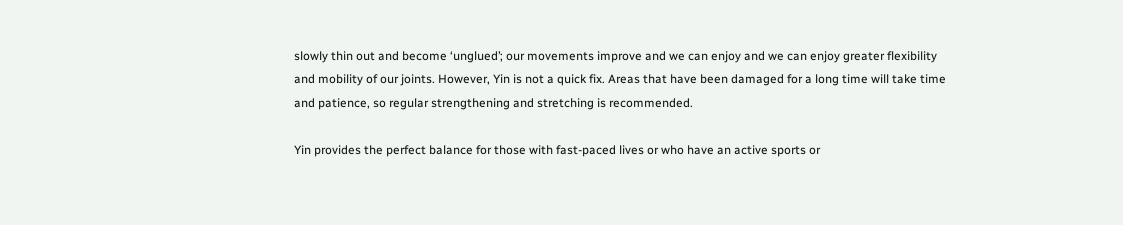slowly thin out and become ‘unglued’; our movements improve and we can enjoy and we can enjoy greater flexibility and mobility of our joints. However, Yin is not a quick fix. Areas that have been damaged for a long time will take time and patience, so regular strengthening and stretching is recommended.

Yin provides the perfect balance for those with fast-paced lives or who have an active sports or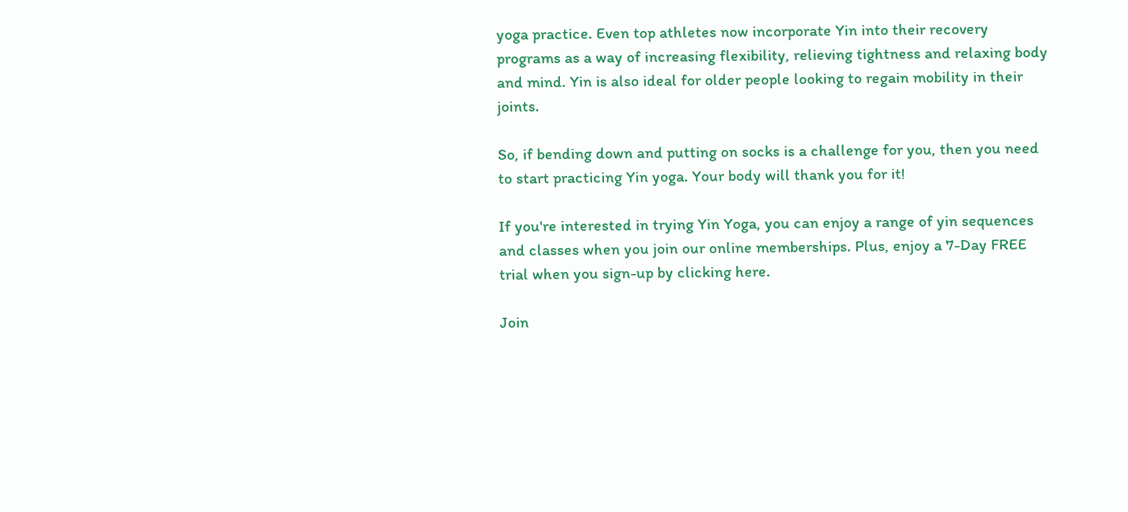yoga practice. Even top athletes now incorporate Yin into their recovery programs as a way of increasing flexibility, relieving tightness and relaxing body and mind. Yin is also ideal for older people looking to regain mobility in their joints.

So, if bending down and putting on socks is a challenge for you, then you need to start practicing Yin yoga. Your body will thank you for it!

If you're interested in trying Yin Yoga, you can enjoy a range of yin sequences and classes when you join our online memberships. Plus, enjoy a 7-Day FREE trial when you sign-up by clicking here.

Join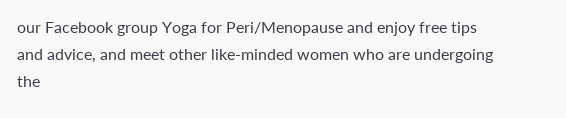our Facebook group Yoga for Peri/Menopause and enjoy free tips and advice, and meet other like-minded women who are undergoing the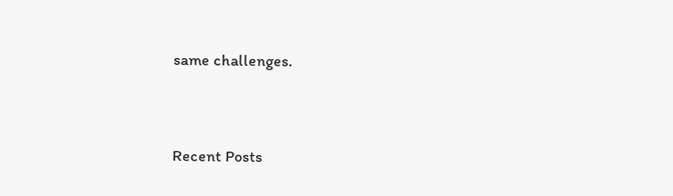same challenges.


Recent Posts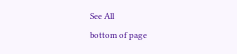See All
bottom of page